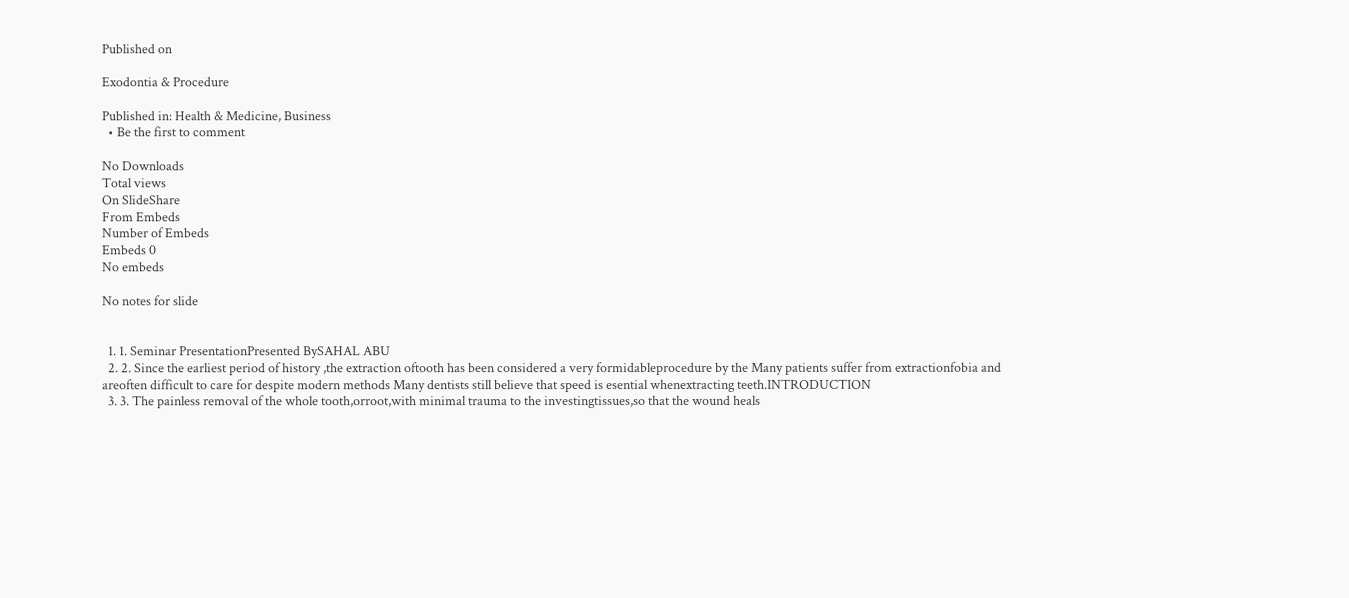Published on

Exodontia & Procedure

Published in: Health & Medicine, Business
  • Be the first to comment

No Downloads
Total views
On SlideShare
From Embeds
Number of Embeds
Embeds 0
No embeds

No notes for slide


  1. 1. Seminar PresentationPresented BySAHAL ABU
  2. 2. Since the earliest period of history ,the extraction oftooth has been considered a very formidableprocedure by the Many patients suffer from extractionfobia and areoften difficult to care for despite modern methods Many dentists still believe that speed is esential whenextracting teeth.INTRODUCTION
  3. 3. The painless removal of the whole tooth,orroot,with minimal trauma to the investingtissues,so that the wound heals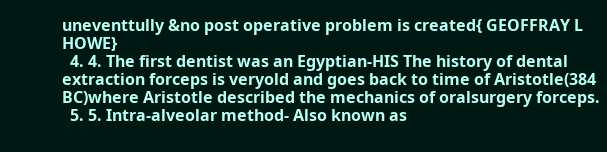uneventtully &no post operative problem is created{ GEOFFRAY L HOWE}
  4. 4. The first dentist was an Egyptian-HIS The history of dental extraction forceps is veryold and goes back to time of Aristotle(384 BC)where Aristotle described the mechanics of oralsurgery forceps.
  5. 5. Intra-alveolar method- Also known as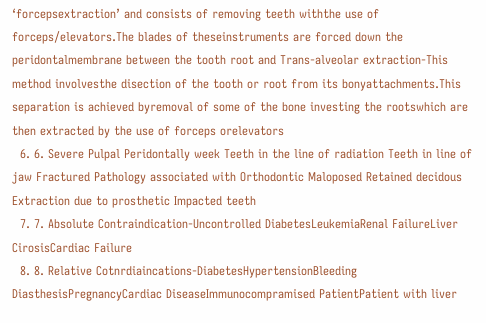‘forcepsextraction’ and consists of removing teeth withthe use of forceps/elevators.The blades of theseinstruments are forced down the peridontalmembrane between the tooth root and Trans-alveolar extraction-This method involvesthe disection of the tooth or root from its bonyattachments.This separation is achieved byremoval of some of the bone investing the rootswhich are then extracted by the use of forceps orelevators
  6. 6. Severe Pulpal Peridontally week Teeth in the line of radiation Teeth in line of jaw Fractured Pathology associated with Orthodontic Maloposed Retained decidous Extraction due to prosthetic Impacted teeth
  7. 7. Absolute Contraindication-Uncontrolled DiabetesLeukemiaRenal FailureLiver CirosisCardiac Failure
  8. 8. Relative Cotnrdiaincations-DiabetesHypertensionBleeding DiasthesisPregnancyCardiac DiseaseImmunocompramised PatientPatient with liver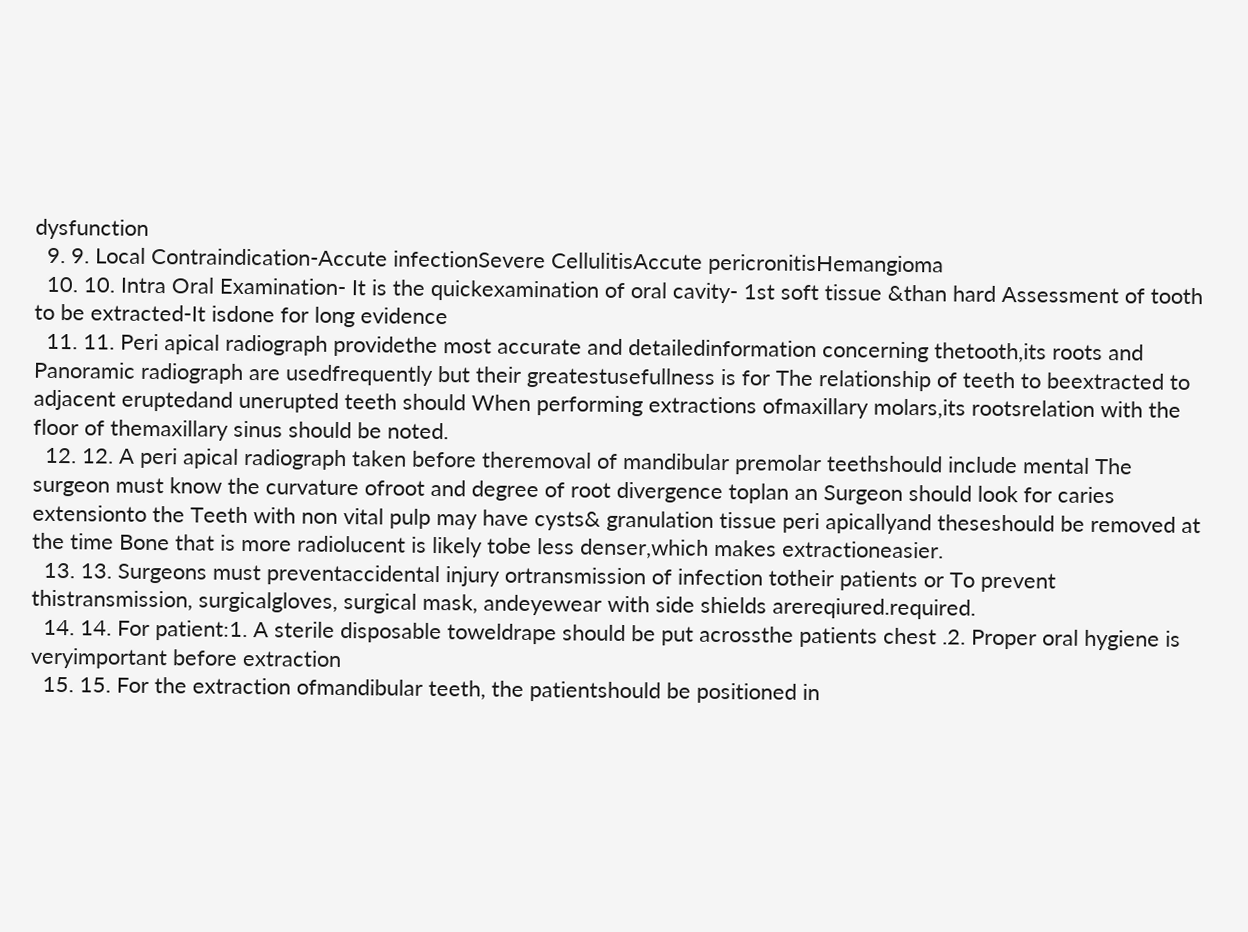dysfunction
  9. 9. Local Contraindication-Accute infectionSevere CellulitisAccute pericronitisHemangioma
  10. 10. Intra Oral Examination- It is the quickexamination of oral cavity- 1st soft tissue &than hard Assessment of tooth to be extracted-It isdone for long evidence
  11. 11. Peri apical radiograph providethe most accurate and detailedinformation concerning thetooth,its roots and Panoramic radiograph are usedfrequently but their greatestusefullness is for The relationship of teeth to beextracted to adjacent eruptedand unerupted teeth should When performing extractions ofmaxillary molars,its rootsrelation with the floor of themaxillary sinus should be noted.
  12. 12. A peri apical radiograph taken before theremoval of mandibular premolar teethshould include mental The surgeon must know the curvature ofroot and degree of root divergence toplan an Surgeon should look for caries extensionto the Teeth with non vital pulp may have cysts& granulation tissue peri apicallyand theseshould be removed at the time Bone that is more radiolucent is likely tobe less denser,which makes extractioneasier.
  13. 13. Surgeons must preventaccidental injury ortransmission of infection totheir patients or To prevent thistransmission, surgicalgloves, surgical mask, andeyewear with side shields arereqiured.required.
  14. 14. For patient:1. A sterile disposable toweldrape should be put acrossthe patients chest .2. Proper oral hygiene is veryimportant before extraction
  15. 15. For the extraction ofmandibular teeth, the patientshould be positioned in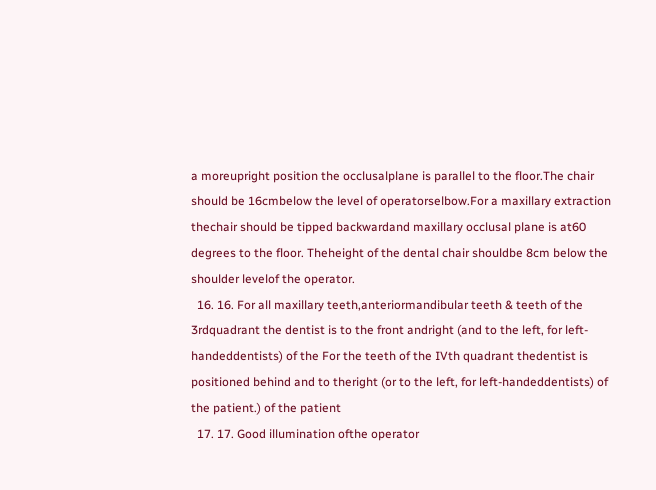a moreupright position the occlusalplane is parallel to the floor.The chair should be 16cmbelow the level of operatorselbow.For a maxillary extraction thechair should be tipped backwardand maxillary occlusal plane is at60 degrees to the floor. Theheight of the dental chair shouldbe 8cm below the shoulder levelof the operator.
  16. 16. For all maxillary teeth,anteriormandibular teeth & teeth of the 3rdquadrant the dentist is to the front andright (and to the left, for left-handeddentists) of the For the teeth of the IVth quadrant thedentist is positioned behind and to theright (or to the left, for left-handeddentists) of the patient.) of the patient
  17. 17. Good illumination ofthe operator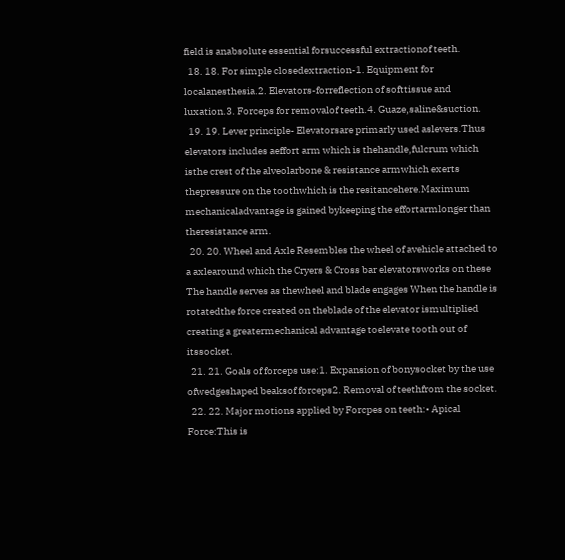field is anabsolute essential forsuccessful extractionof teeth.
  18. 18. For simple closedextraction-1. Equipment for localanesthesia.2. Elevators-forreflection of softtissue and luxation.3. Forceps for removalof teeth.4. Guaze,saline&suction.
  19. 19. Lever principle- Elevatorsare primarly used aslevers.Thus elevators includes aeffort arm which is thehandle,fulcrum which isthe crest of the alveolarbone & resistance armwhich exerts thepressure on the toothwhich is the resitancehere.Maximum mechanicaladvantage is gained bykeeping the effortarmlonger than theresistance arm.
  20. 20. Wheel and Axle Resembles the wheel of avehicle attached to a axlearound which the Cryers & Cross bar elevatorsworks on these The handle serves as thewheel and blade engages When the handle is rotatedthe force created on theblade of the elevator ismultiplied creating a greatermechanical advantage toelevate tooth out of itssocket.
  21. 21. Goals of forceps use:1. Expansion of bonysocket by the use ofwedgeshaped beaksof forceps2. Removal of teethfrom the socket.
  22. 22. Major motions applied by Forcpes on teeth:• Apical Force:This is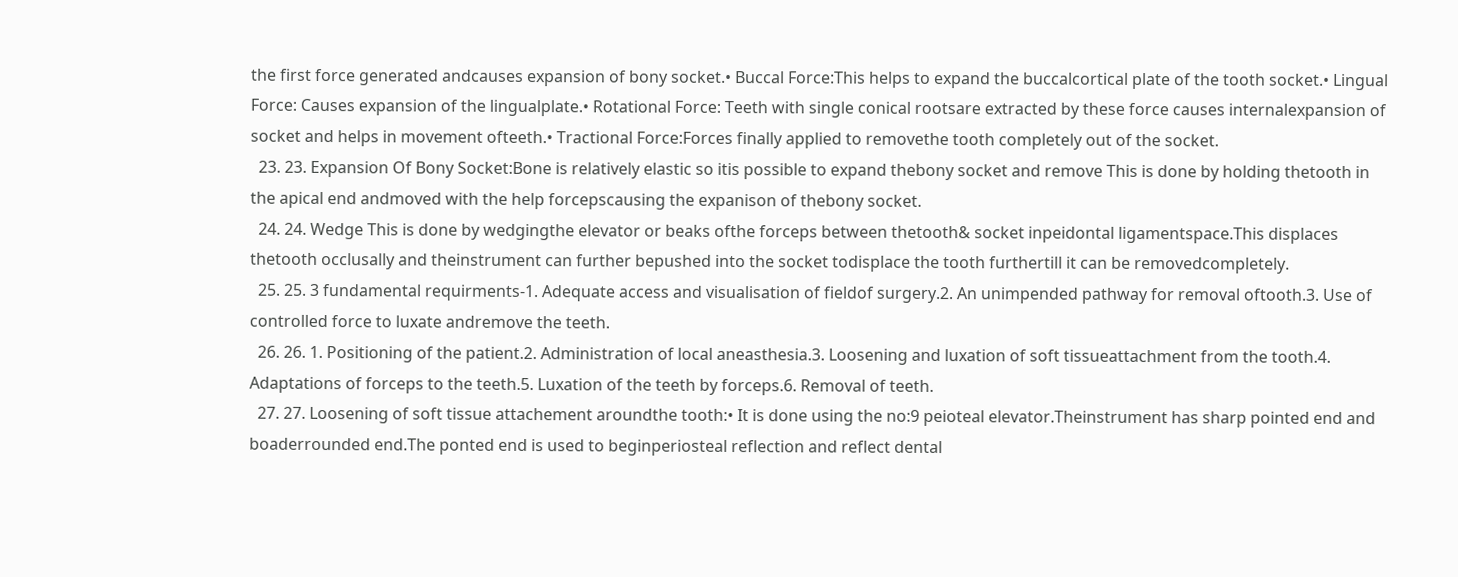the first force generated andcauses expansion of bony socket.• Buccal Force:This helps to expand the buccalcortical plate of the tooth socket.• Lingual Force: Causes expansion of the lingualplate.• Rotational Force: Teeth with single conical rootsare extracted by these force causes internalexpansion of socket and helps in movement ofteeth.• Tractional Force:Forces finally applied to removethe tooth completely out of the socket.
  23. 23. Expansion Of Bony Socket:Bone is relatively elastic so itis possible to expand thebony socket and remove This is done by holding thetooth in the apical end andmoved with the help forcepscausing the expanison of thebony socket.
  24. 24. Wedge This is done by wedgingthe elevator or beaks ofthe forceps between thetooth& socket inpeidontal ligamentspace.This displaces thetooth occlusally and theinstrument can further bepushed into the socket todisplace the tooth furthertill it can be removedcompletely.
  25. 25. 3 fundamental requirments-1. Adequate access and visualisation of fieldof surgery.2. An unimpended pathway for removal oftooth.3. Use of controlled force to luxate andremove the teeth.
  26. 26. 1. Positioning of the patient.2. Administration of local aneasthesia.3. Loosening and luxation of soft tissueattachment from the tooth.4. Adaptations of forceps to the teeth.5. Luxation of the teeth by forceps.6. Removal of teeth.
  27. 27. Loosening of soft tissue attachement aroundthe tooth:• It is done using the no:9 peioteal elevator.Theinstrument has sharp pointed end and boaderrounded end.The ponted end is used to beginperiosteal reflection and reflect dental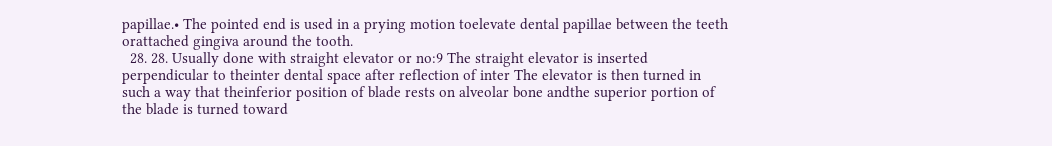papillae.• The pointed end is used in a prying motion toelevate dental papillae between the teeth orattached gingiva around the tooth.
  28. 28. Usually done with straight elevator or no:9 The straight elevator is inserted perpendicular to theinter dental space after reflection of inter The elevator is then turned in such a way that theinferior position of blade rests on alveolar bone andthe superior portion of the blade is turned toward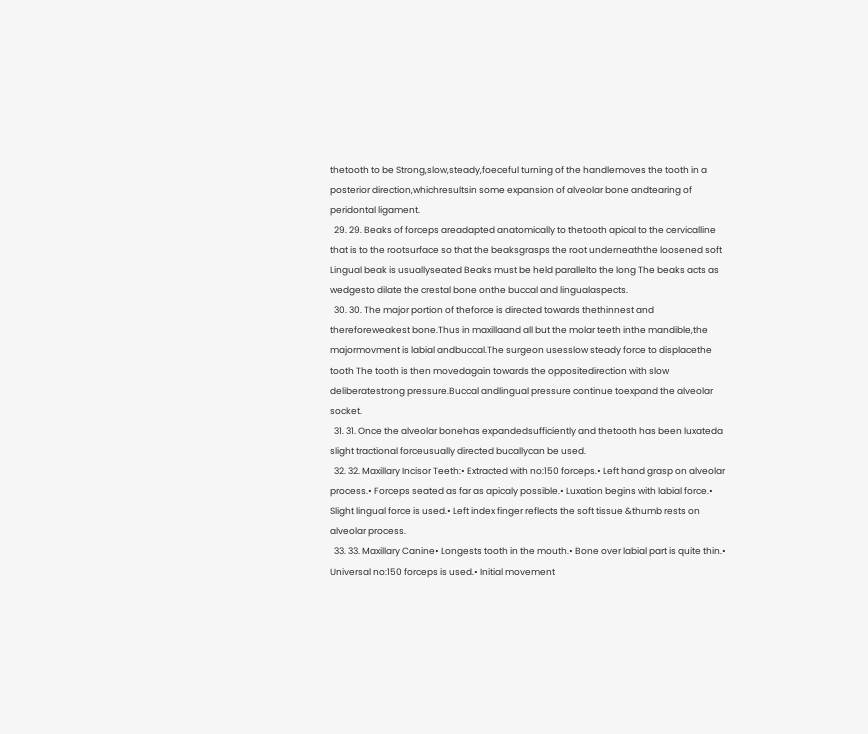thetooth to be Strong,slow,steady,foeceful turning of the handlemoves the tooth in a posterior direction,whichresultsin some expansion of alveolar bone andtearing of peridontal ligament.
  29. 29. Beaks of forceps areadapted anatomically to thetooth apical to the cervicalline that is to the rootsurface so that the beaksgrasps the root underneaththe loosened soft Lingual beak is usuallyseated Beaks must be held parallelto the long The beaks acts as wedgesto dilate the crestal bone onthe buccal and lingualaspects.
  30. 30. The major portion of theforce is directed towards thethinnest and thereforeweakest bone.Thus in maxillaand all but the molar teeth inthe mandible,the majormovment is labial andbuccal.The surgeon usesslow steady force to displacethe tooth The tooth is then movedagain towards the oppositedirection with slow deliberatestrong pressure.Buccal andlingual pressure continue toexpand the alveolar socket.
  31. 31. Once the alveolar bonehas expandedsufficiently and thetooth has been luxateda slight tractional forceusually directed bucallycan be used.
  32. 32. Maxillary Incisor Teeth:• Extracted with no:150 forceps.• Left hand grasp on alveolar process.• Forceps seated as far as apicaly possible.• Luxation begins with labial force.• Slight lingual force is used.• Left index finger reflects the soft tissue &thumb rests on alveolar process.
  33. 33. Maxillary Canine• Longests tooth in the mouth.• Bone over labial part is quite thin.• Universal no:150 forceps is used.• Initial movement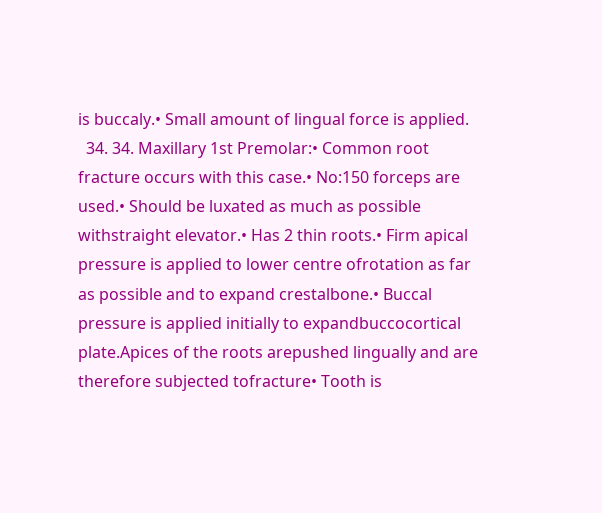is buccaly.• Small amount of lingual force is applied.
  34. 34. Maxillary 1st Premolar:• Common root fracture occurs with this case.• No:150 forceps are used.• Should be luxated as much as possible withstraight elevator.• Has 2 thin roots.• Firm apical pressure is applied to lower centre ofrotation as far as possible and to expand crestalbone.• Buccal pressure is applied initially to expandbuccocortical plate.Apices of the roots arepushed lingually and are therefore subjected tofracture• Tooth is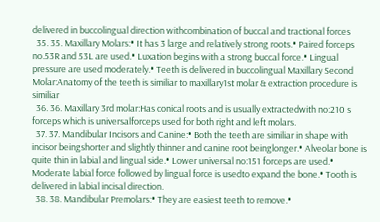delivered in buccolingual direction withcombination of buccal and tractional forces
  35. 35. Maxillary Molars:• It has 3 large and relatively strong roots.• Paired forceps no.53R and 53L are used.• Luxation begins with a strong buccal force.• Lingual pressure are used moderately.• Teeth is delivered in buccolingual Maxillary Second Molar:Anatomy of the teeth is similiar to maxillary1st molar & extraction procedure is similiar
  36. 36. Maxillary 3rd molar:Has conical roots and is usually extractedwith no:210 s forceps which is universalforceps used for both right and left molars.
  37. 37. Mandibular Incisors and Canine:• Both the teeth are similiar in shape with incisor beingshorter and slightly thinner and canine root beinglonger.• Alveolar bone is quite thin in labial and lingual side.• Lower universal no:151 forceps are used.• Moderate labial force followed by lingual force is usedto expand the bone.• Tooth is delivered in labial incisal direction.
  38. 38. Mandibular Premolars:• They are easiest teeth to remove.•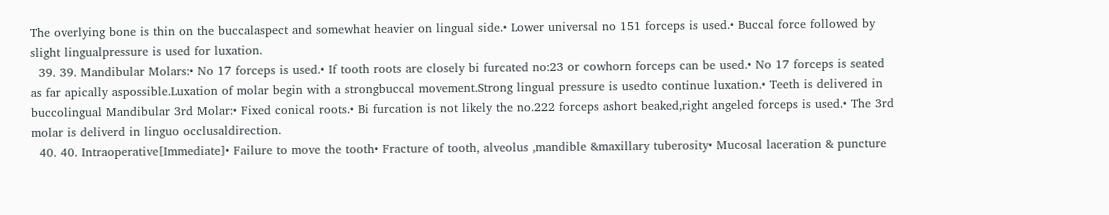The overlying bone is thin on the buccalaspect and somewhat heavier on lingual side.• Lower universal no 151 forceps is used.• Buccal force followed by slight lingualpressure is used for luxation.
  39. 39. Mandibular Molars:• No 17 forceps is used.• If tooth roots are closely bi furcated no:23 or cowhorn forceps can be used.• No 17 forceps is seated as far apically aspossible.Luxation of molar begin with a strongbuccal movement.Strong lingual pressure is usedto continue luxation.• Teeth is delivered in buccolingual Mandibular 3rd Molar:• Fixed conical roots.• Bi furcation is not likely the no.222 forceps ashort beaked,right angeled forceps is used.• The 3rd molar is deliverd in linguo occlusaldirection.
  40. 40. Intraoperative[Immediate]• Failure to move the tooth• Fracture of tooth, alveolus ,mandible &maxillary tuberosity• Mucosal laceration & puncture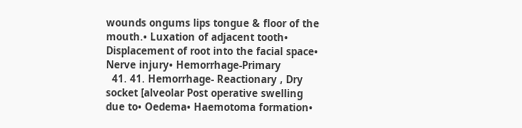wounds ongums lips tongue & floor of the mouth.• Luxation of adjacent tooth• Displacement of root into the facial space• Nerve injury• Hemorrhage-Primary
  41. 41. Hemorrhage- Reactionary , Dry socket [alveolar Post operative swelling due to• Oedema• Haemotoma formation•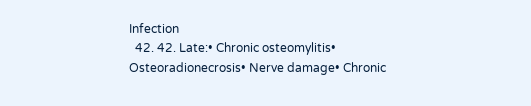Infection
  42. 42. Late:• Chronic osteomylitis• Osteoradionecrosis• Nerve damage• Chronic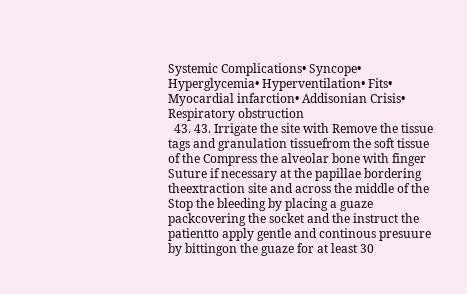Systemic Complications• Syncope• Hyperglycemia• Hyperventilation• Fits• Myocardial infarction• Addisonian Crisis• Respiratory obstruction
  43. 43. Irrigate the site with Remove the tissue tags and granulation tissuefrom the soft tissue of the Compress the alveolar bone with finger Suture if necessary at the papillae bordering theextraction site and across the middle of the Stop the bleeding by placing a guaze packcovering the socket and the instruct the patientto apply gentle and continous presuure by bittingon the guaze for at least 30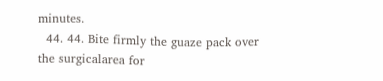minutes.
  44. 44. Bite firmly the guaze pack over the surgicalarea for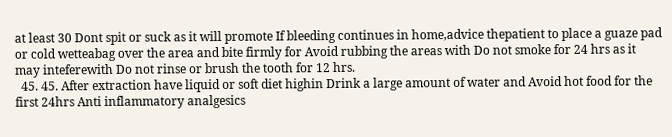at least 30 Dont spit or suck as it will promote If bleeding continues in home,advice thepatient to place a guaze pad or cold wetteabag over the area and bite firmly for Avoid rubbing the areas with Do not smoke for 24 hrs as it may inteferewith Do not rinse or brush the tooth for 12 hrs.
  45. 45. After extraction have liquid or soft diet highin Drink a large amount of water and Avoid hot food for the first 24hrs Anti inflammatory analgesics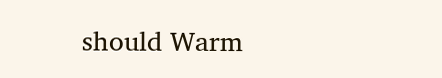should Warm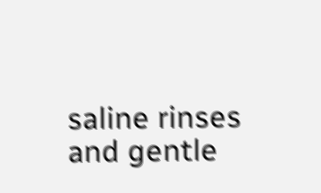saline rinses and gentle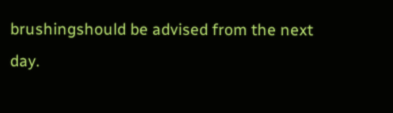brushingshould be advised from the next day.